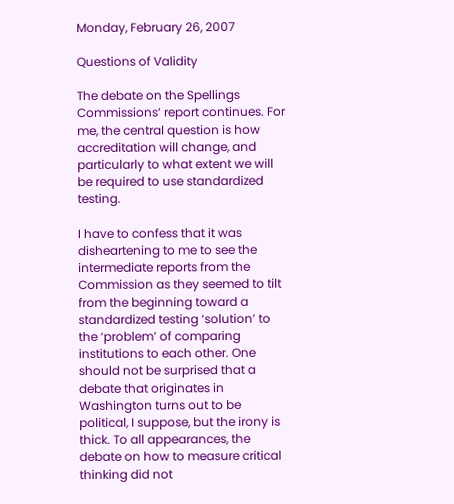Monday, February 26, 2007

Questions of Validity

The debate on the Spellings Commissions’ report continues. For me, the central question is how accreditation will change, and particularly to what extent we will be required to use standardized testing.

I have to confess that it was disheartening to me to see the intermediate reports from the Commission as they seemed to tilt from the beginning toward a standardized testing ‘solution’ to the ‘problem’ of comparing institutions to each other. One should not be surprised that a debate that originates in Washington turns out to be political, I suppose, but the irony is thick. To all appearances, the debate on how to measure critical thinking did not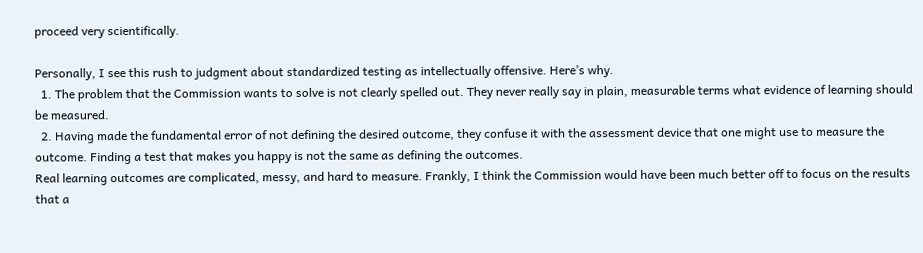proceed very scientifically.

Personally, I see this rush to judgment about standardized testing as intellectually offensive. Here’s why.
  1. The problem that the Commission wants to solve is not clearly spelled out. They never really say in plain, measurable terms what evidence of learning should be measured.
  2. Having made the fundamental error of not defining the desired outcome, they confuse it with the assessment device that one might use to measure the outcome. Finding a test that makes you happy is not the same as defining the outcomes.
Real learning outcomes are complicated, messy, and hard to measure. Frankly, I think the Commission would have been much better off to focus on the results that a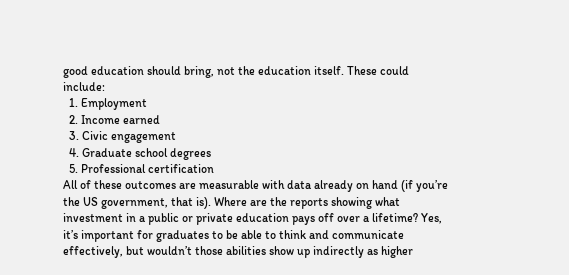good education should bring, not the education itself. These could include:
  1. Employment
  2. Income earned
  3. Civic engagement
  4. Graduate school degrees
  5. Professional certification
All of these outcomes are measurable with data already on hand (if you’re the US government, that is). Where are the reports showing what investment in a public or private education pays off over a lifetime? Yes, it’s important for graduates to be able to think and communicate effectively, but wouldn’t those abilities show up indirectly as higher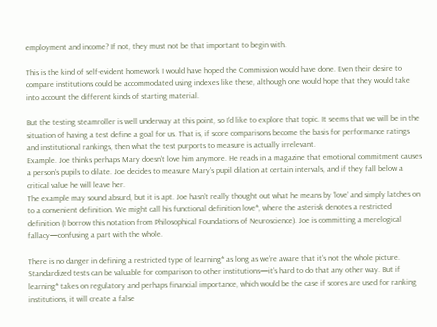employment and income? If not, they must not be that important to begin with.

This is the kind of self-evident homework I would have hoped the Commission would have done. Even their desire to compare institutions could be accommodated using indexes like these, although one would hope that they would take into account the different kinds of starting material.

But the testing steamroller is well underway at this point, so I’d like to explore that topic. It seems that we will be in the situation of having a test define a goal for us. That is, if score comparisons become the basis for performance ratings and institutional rankings, then what the test purports to measure is actually irrelevant.
Example. Joe thinks perhaps Mary doesn’t love him anymore. He reads in a magazine that emotional commitment causes a person’s pupils to dilate. Joe decides to measure Mary’s pupil dilation at certain intervals, and if they fall below a critical value he will leave her.
The example may sound absurd, but it is apt. Joe hasn’t really thought out what he means by ‘love’ and simply latches on to a convenient definition. We might call his functional definition love*, where the asterisk denotes a restricted definition (I borrow this notation from Philosophical Foundations of Neuroscience). Joe is committing a merelogical fallacy—confusing a part with the whole.

There is no danger in defining a restricted type of learning* as long as we’re aware that it’s not the whole picture. Standardized tests can be valuable for comparison to other institutions—it’s hard to do that any other way. But if learning* takes on regulatory and perhaps financial importance, which would be the case if scores are used for ranking institutions, it will create a false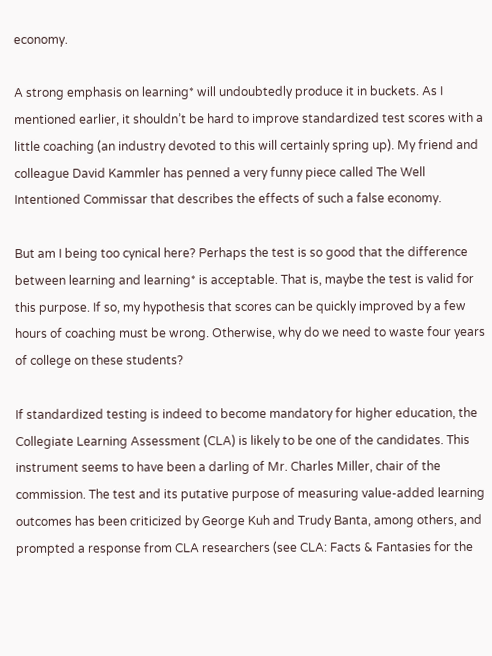economy.

A strong emphasis on learning* will undoubtedly produce it in buckets. As I mentioned earlier, it shouldn’t be hard to improve standardized test scores with a little coaching (an industry devoted to this will certainly spring up). My friend and colleague David Kammler has penned a very funny piece called The Well Intentioned Commissar that describes the effects of such a false economy.

But am I being too cynical here? Perhaps the test is so good that the difference between learning and learning* is acceptable. That is, maybe the test is valid for this purpose. If so, my hypothesis that scores can be quickly improved by a few hours of coaching must be wrong. Otherwise, why do we need to waste four years of college on these students?

If standardized testing is indeed to become mandatory for higher education, the Collegiate Learning Assessment (CLA) is likely to be one of the candidates. This instrument seems to have been a darling of Mr. Charles Miller, chair of the commission. The test and its putative purpose of measuring value-added learning outcomes has been criticized by George Kuh and Trudy Banta, among others, and prompted a response from CLA researchers (see CLA: Facts & Fantasies for the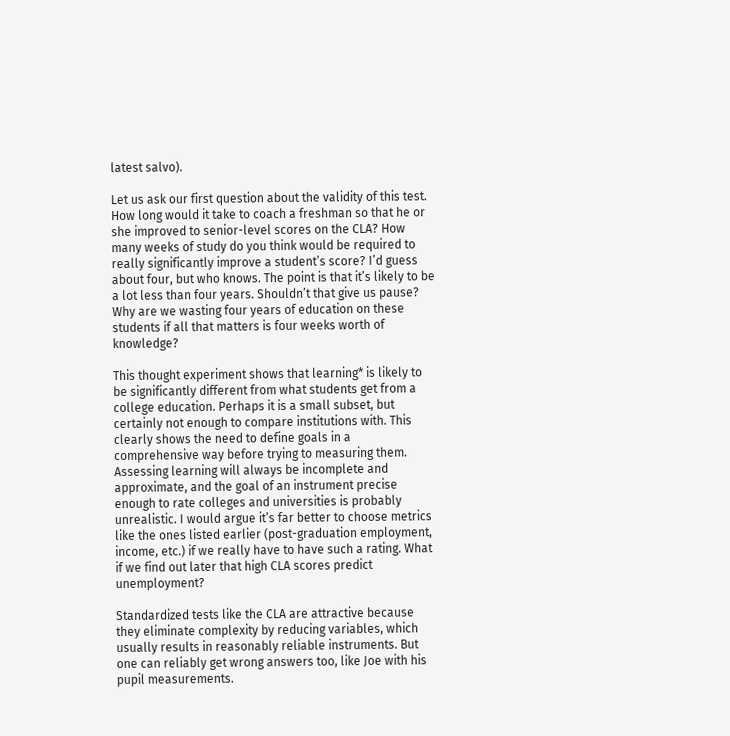latest salvo).

Let us ask our first question about the validity of this test. How long would it take to coach a freshman so that he or she improved to senior-level scores on the CLA? How many weeks of study do you think would be required to really significantly improve a student’s score? I’d guess about four, but who knows. The point is that it’s likely to be a lot less than four years. Shouldn’t that give us pause? Why are we wasting four years of education on these students if all that matters is four weeks worth of knowledge?

This thought experiment shows that learning* is likely to be significantly different from what students get from a college education. Perhaps it is a small subset, but certainly not enough to compare institutions with. This clearly shows the need to define goals in a comprehensive way before trying to measuring them. Assessing learning will always be incomplete and approximate, and the goal of an instrument precise enough to rate colleges and universities is probably unrealistic. I would argue it’s far better to choose metrics like the ones listed earlier (post-graduation employment, income, etc.) if we really have to have such a rating. What if we find out later that high CLA scores predict unemployment?

Standardized tests like the CLA are attractive because they eliminate complexity by reducing variables, which usually results in reasonably reliable instruments. But one can reliably get wrong answers too, like Joe with his pupil measurements.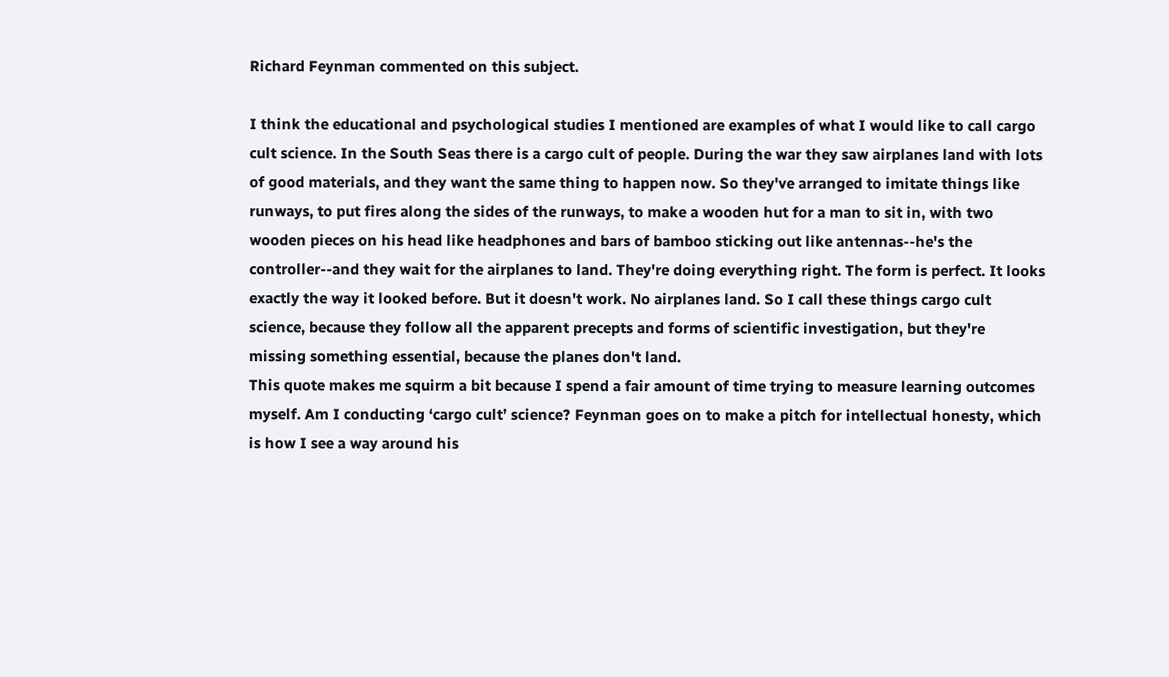Richard Feynman commented on this subject.

I think the educational and psychological studies I mentioned are examples of what I would like to call cargo cult science. In the South Seas there is a cargo cult of people. During the war they saw airplanes land with lots of good materials, and they want the same thing to happen now. So they've arranged to imitate things like runways, to put fires along the sides of the runways, to make a wooden hut for a man to sit in, with two wooden pieces on his head like headphones and bars of bamboo sticking out like antennas--he's the controller--and they wait for the airplanes to land. They're doing everything right. The form is perfect. It looks exactly the way it looked before. But it doesn't work. No airplanes land. So I call these things cargo cult science, because they follow all the apparent precepts and forms of scientific investigation, but they're missing something essential, because the planes don't land.
This quote makes me squirm a bit because I spend a fair amount of time trying to measure learning outcomes myself. Am I conducting ‘cargo cult’ science? Feynman goes on to make a pitch for intellectual honesty, which is how I see a way around his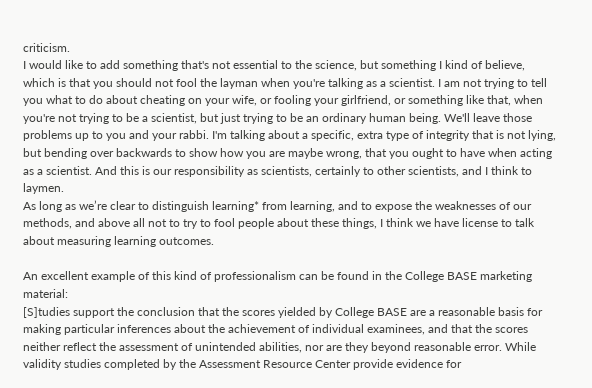criticism.
I would like to add something that's not essential to the science, but something I kind of believe, which is that you should not fool the layman when you're talking as a scientist. I am not trying to tell you what to do about cheating on your wife, or fooling your girlfriend, or something like that, when you're not trying to be a scientist, but just trying to be an ordinary human being. We'll leave those problems up to you and your rabbi. I'm talking about a specific, extra type of integrity that is not lying, but bending over backwards to show how you are maybe wrong, that you ought to have when acting as a scientist. And this is our responsibility as scientists, certainly to other scientists, and I think to laymen.
As long as we’re clear to distinguish learning* from learning, and to expose the weaknesses of our methods, and above all not to try to fool people about these things, I think we have license to talk about measuring learning outcomes.

An excellent example of this kind of professionalism can be found in the College BASE marketing material:
[S]tudies support the conclusion that the scores yielded by College BASE are a reasonable basis for making particular inferences about the achievement of individual examinees, and that the scores neither reflect the assessment of unintended abilities, nor are they beyond reasonable error. While validity studies completed by the Assessment Resource Center provide evidence for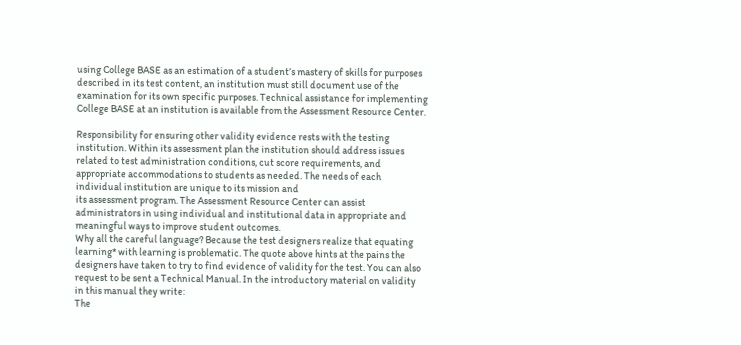using College BASE as an estimation of a student’s mastery of skills for purposes described in its test content, an institution must still document use of the examination for its own specific purposes. Technical assistance for implementing College BASE at an institution is available from the Assessment Resource Center.

Responsibility for ensuring other validity evidence rests with the testing institution. Within its assessment plan the institution should address issues related to test administration conditions, cut score requirements, and appropriate accommodations to students as needed. The needs of each individual institution are unique to its mission and
its assessment program. The Assessment Resource Center can assist administrators in using individual and institutional data in appropriate and meaningful ways to improve student outcomes.
Why all the careful language? Because the test designers realize that equating learning* with learning is problematic. The quote above hints at the pains the designers have taken to try to find evidence of validity for the test. You can also request to be sent a Technical Manual. In the introductory material on validity in this manual they write:
The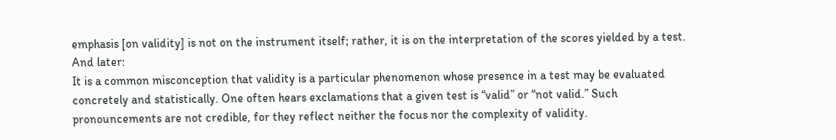emphasis [on validity] is not on the instrument itself; rather, it is on the interpretation of the scores yielded by a test.
And later:
It is a common misconception that validity is a particular phenomenon whose presence in a test may be evaluated concretely and statistically. One often hears exclamations that a given test is “valid” or “not valid.” Such pronouncements are not credible, for they reflect neither the focus nor the complexity of validity.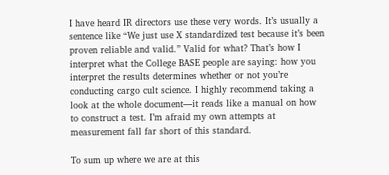I have heard IR directors use these very words. It’s usually a sentence like “We just use X standardized test because it’s been proven reliable and valid.” Valid for what? That’s how I interpret what the College BASE people are saying: how you interpret the results determines whether or not you’re conducting cargo cult science. I highly recommend taking a look at the whole document—it reads like a manual on how to construct a test. I’m afraid my own attempts at measurement fall far short of this standard.

To sum up where we are at this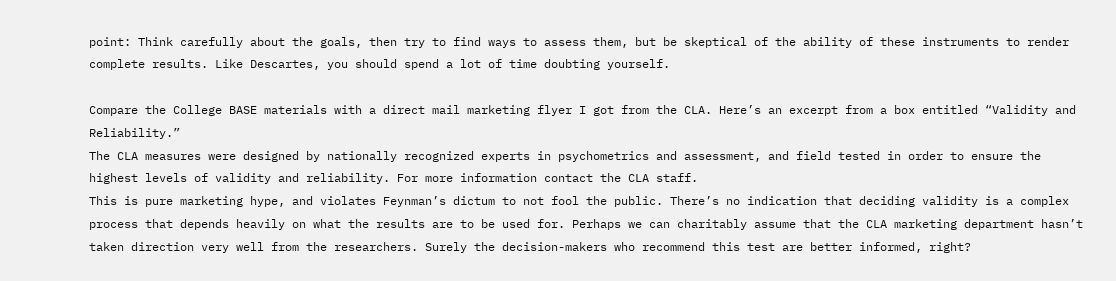point: Think carefully about the goals, then try to find ways to assess them, but be skeptical of the ability of these instruments to render complete results. Like Descartes, you should spend a lot of time doubting yourself.

Compare the College BASE materials with a direct mail marketing flyer I got from the CLA. Here’s an excerpt from a box entitled “Validity and Reliability.”
The CLA measures were designed by nationally recognized experts in psychometrics and assessment, and field tested in order to ensure the highest levels of validity and reliability. For more information contact the CLA staff.
This is pure marketing hype, and violates Feynman’s dictum to not fool the public. There’s no indication that deciding validity is a complex process that depends heavily on what the results are to be used for. Perhaps we can charitably assume that the CLA marketing department hasn’t taken direction very well from the researchers. Surely the decision-makers who recommend this test are better informed, right?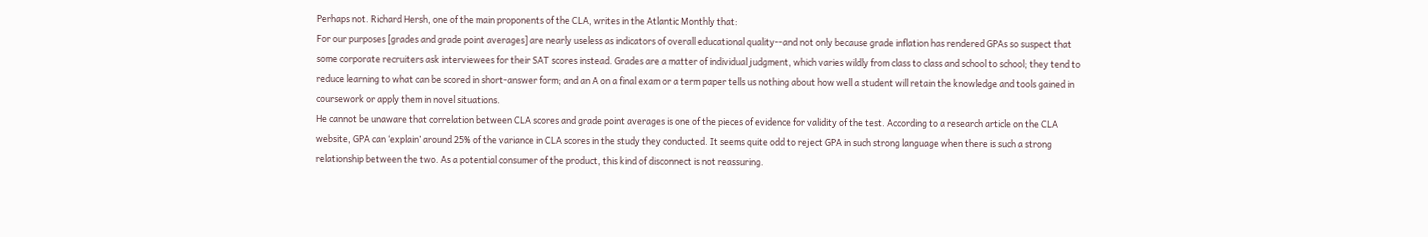Perhaps not. Richard Hersh, one of the main proponents of the CLA, writes in the Atlantic Monthly that:
For our purposes [grades and grade point averages] are nearly useless as indicators of overall educational quality--and not only because grade inflation has rendered GPAs so suspect that some corporate recruiters ask interviewees for their SAT scores instead. Grades are a matter of individual judgment, which varies wildly from class to class and school to school; they tend to reduce learning to what can be scored in short-answer form; and an A on a final exam or a term paper tells us nothing about how well a student will retain the knowledge and tools gained in coursework or apply them in novel situations.
He cannot be unaware that correlation between CLA scores and grade point averages is one of the pieces of evidence for validity of the test. According to a research article on the CLA website, GPA can ‘explain’ around 25% of the variance in CLA scores in the study they conducted. It seems quite odd to reject GPA in such strong language when there is such a strong relationship between the two. As a potential consumer of the product, this kind of disconnect is not reassuring.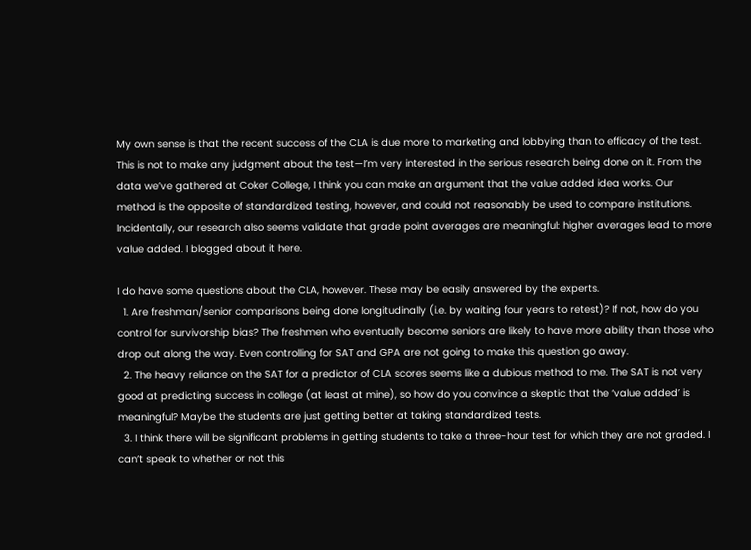My own sense is that the recent success of the CLA is due more to marketing and lobbying than to efficacy of the test. This is not to make any judgment about the test—I’m very interested in the serious research being done on it. From the data we’ve gathered at Coker College, I think you can make an argument that the value added idea works. Our method is the opposite of standardized testing, however, and could not reasonably be used to compare institutions. Incidentally, our research also seems validate that grade point averages are meaningful: higher averages lead to more value added. I blogged about it here.

I do have some questions about the CLA, however. These may be easily answered by the experts.
  1. Are freshman/senior comparisons being done longitudinally (i.e. by waiting four years to retest)? If not, how do you control for survivorship bias? The freshmen who eventually become seniors are likely to have more ability than those who drop out along the way. Even controlling for SAT and GPA are not going to make this question go away.
  2. The heavy reliance on the SAT for a predictor of CLA scores seems like a dubious method to me. The SAT is not very good at predicting success in college (at least at mine), so how do you convince a skeptic that the ‘value added’ is meaningful? Maybe the students are just getting better at taking standardized tests.
  3. I think there will be significant problems in getting students to take a three-hour test for which they are not graded. I can’t speak to whether or not this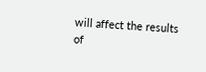will affect the results of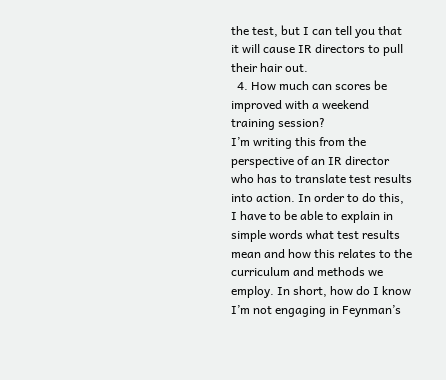the test, but I can tell you that it will cause IR directors to pull their hair out.
  4. How much can scores be improved with a weekend training session?
I’m writing this from the perspective of an IR director who has to translate test results into action. In order to do this, I have to be able to explain in simple words what test results mean and how this relates to the curriculum and methods we employ. In short, how do I know I’m not engaging in Feynman’s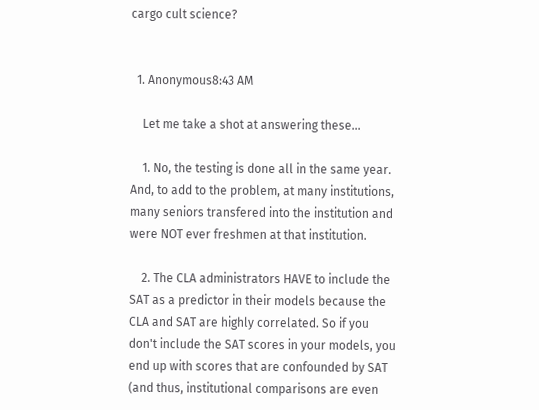cargo cult science?


  1. Anonymous8:43 AM

    Let me take a shot at answering these...

    1. No, the testing is done all in the same year. And, to add to the problem, at many institutions, many seniors transfered into the institution and were NOT ever freshmen at that institution.

    2. The CLA administrators HAVE to include the SAT as a predictor in their models because the CLA and SAT are highly correlated. So if you don't include the SAT scores in your models, you end up with scores that are confounded by SAT (and thus, institutional comparisons are even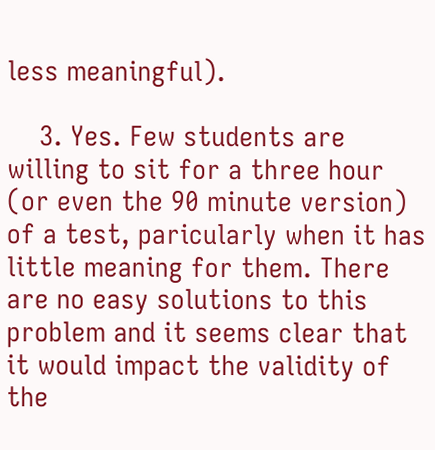less meaningful).

    3. Yes. Few students are willing to sit for a three hour (or even the 90 minute version) of a test, paricularly when it has little meaning for them. There are no easy solutions to this problem and it seems clear that it would impact the validity of the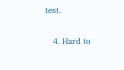test.

    4. Hard to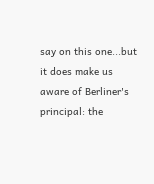say on this one...but it does make us aware of Berliner's principal: the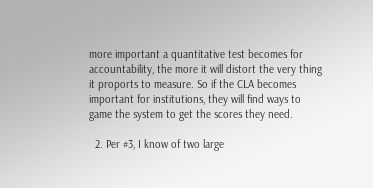more important a quantitative test becomes for accountability, the more it will distort the very thing it proports to measure. So if the CLA becomes important for institutions, they will find ways to game the system to get the scores they need.

  2. Per #3, I know of two large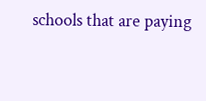schools that are paying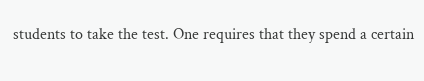students to take the test. One requires that they spend a certain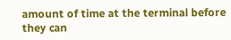amount of time at the terminal before they can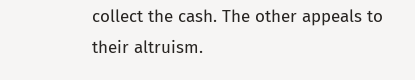collect the cash. The other appeals to their altruism.